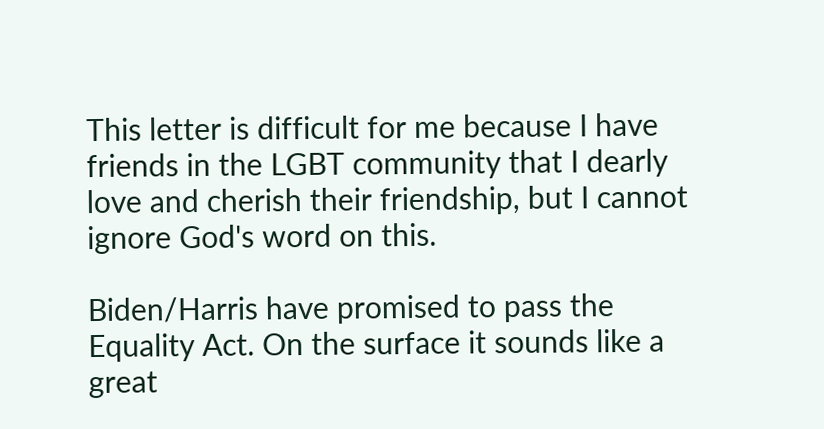This letter is difficult for me because I have friends in the LGBT community that I dearly love and cherish their friendship, but I cannot ignore God's word on this.

Biden/Harris have promised to pass the Equality Act. On the surface it sounds like a great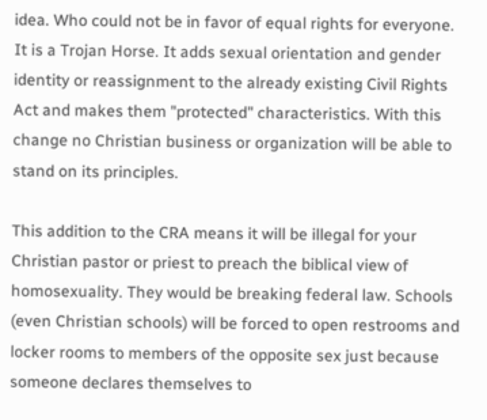idea. Who could not be in favor of equal rights for everyone. It is a Trojan Horse. It adds sexual orientation and gender identity or reassignment to the already existing Civil Rights Act and makes them "protected" characteristics. With this change no Christian business or organization will be able to stand on its principles.

This addition to the CRA means it will be illegal for your Christian pastor or priest to preach the biblical view of homosexuality. They would be breaking federal law. Schools (even Christian schools) will be forced to open restrooms and locker rooms to members of the opposite sex just because someone declares themselves to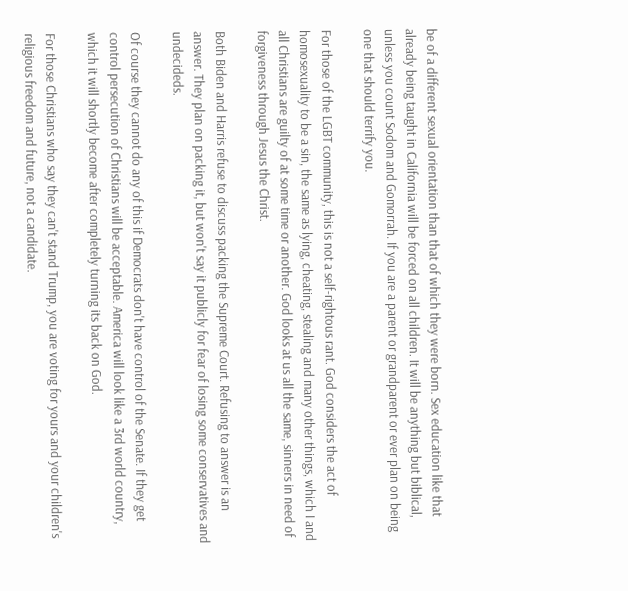be of a different sexual orientation than that of which they were born. Sex education like that already being taught in California will be forced on all children. It will be anything but biblical, unless you count Sodom and Gomorrah. If you are a parent or grandparent or ever plan on being one that should terrify you.

For those of the LGBT community, this is not a self-rightous rant. God considers the act of homosexuality to be a sin, the same as lying, cheating, stealing and many other things, which I and all Christians are guilty of at some time or another. God looks at us all the same, sinners in need of forgiveness through Jesus the Christ.

Both Biden and Harris refuse to discuss packing the Supreme Court. Refusing to answer is an answer. They plan on packing it, but won't say it publicly for fear of losing some conservatives and undecideds.

Of course they cannot do any of this if Democrats don't have control of the Senate. If they get control persecution of Christians will be acceptable. America will look like a 3rd world country, which it will shortly become after completely turning its back on God.

For those Christians who say they can't stand Trump, you are voting for yours and your children's religious freedom and future, not a candidate.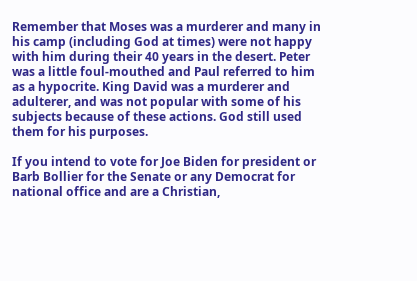Remember that Moses was a murderer and many in his camp (including God at times) were not happy with him during their 40 years in the desert. Peter was a little foul-mouthed and Paul referred to him as a hypocrite. King David was a murderer and adulterer, and was not popular with some of his subjects because of these actions. God still used them for his purposes.

If you intend to vote for Joe Biden for president or Barb Bollier for the Senate or any Democrat for national office and are a Christian,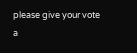please give your vote a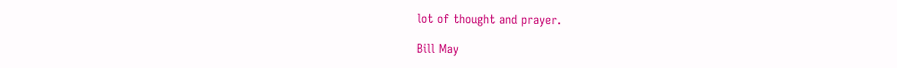lot of thought and prayer.

Bill May